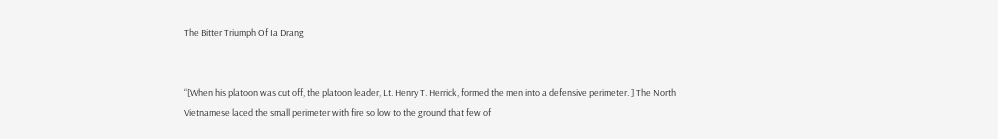The Bitter Triumph Of Ia Drang


“[When his platoon was cut off, the platoon leader, Lt. Henry T. Herrick, formed the men into a defensive perimeter. ] The North Vietnamese laced the small perimeter with fire so low to the ground that few of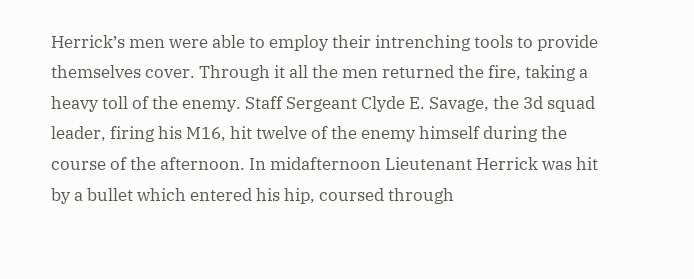Herrick’s men were able to employ their intrenching tools to provide themselves cover. Through it all the men returned the fire, taking a heavy toll of the enemy. Staff Sergeant Clyde E. Savage, the 3d squad leader, firing his M16, hit twelve of the enemy himself during the course of the afternoon. In midafternoon Lieutenant Herrick was hit by a bullet which entered his hip, coursed through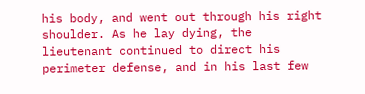his body, and went out through his right shoulder. As he lay dying, the lieutenant continued to direct his perimeter defense, and in his last few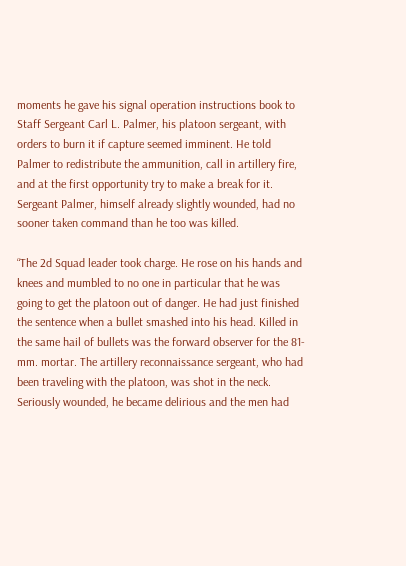moments he gave his signal operation instructions book to Staff Sergeant Carl L. Palmer, his platoon sergeant, with orders to burn it if capture seemed imminent. He told Palmer to redistribute the ammunition, call in artillery fire, and at the first opportunity try to make a break for it. Sergeant Palmer, himself already slightly wounded, had no sooner taken command than he too was killed.

“The 2d Squad leader took charge. He rose on his hands and knees and mumbled to no one in particular that he was going to get the platoon out of danger. He had just finished the sentence when a bullet smashed into his head. Killed in the same hail of bullets was the forward observer for the 81-mm. mortar. The artillery reconnaissance sergeant, who had been traveling with the platoon, was shot in the neck. Seriously wounded, he became delirious and the men had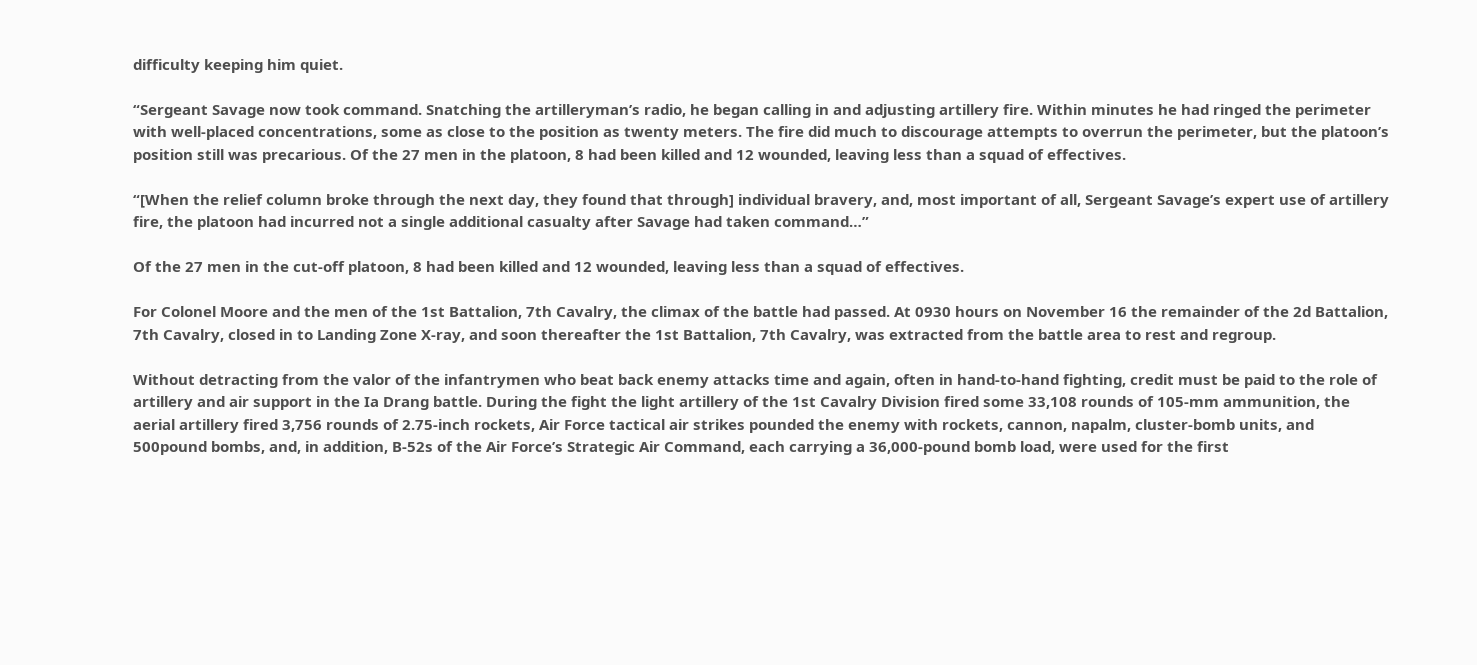difficulty keeping him quiet.

“Sergeant Savage now took command. Snatching the artilleryman’s radio, he began calling in and adjusting artillery fire. Within minutes he had ringed the perimeter with well-placed concentrations, some as close to the position as twenty meters. The fire did much to discourage attempts to overrun the perimeter, but the platoon’s position still was precarious. Of the 27 men in the platoon, 8 had been killed and 12 wounded, leaving less than a squad of effectives.

“[When the relief column broke through the next day, they found that through] individual bravery, and, most important of all, Sergeant Savage’s expert use of artillery fire, the platoon had incurred not a single additional casualty after Savage had taken command…”

Of the 27 men in the cut-off platoon, 8 had been killed and 12 wounded, leaving less than a squad of effectives.

For Colonel Moore and the men of the 1st Battalion, 7th Cavalry, the climax of the battle had passed. At 0930 hours on November 16 the remainder of the 2d Battalion, 7th Cavalry, closed in to Landing Zone X-ray, and soon thereafter the 1st Battalion, 7th Cavalry, was extracted from the battle area to rest and regroup.

Without detracting from the valor of the infantrymen who beat back enemy attacks time and again, often in hand-to-hand fighting, credit must be paid to the role of artillery and air support in the Ia Drang battle. During the fight the light artillery of the 1st Cavalry Division fired some 33,108 rounds of 105-mm ammunition, the aerial artillery fired 3,756 rounds of 2.75-inch rockets, Air Force tactical air strikes pounded the enemy with rockets, cannon, napalm, cluster-bomb units, and 500pound bombs, and, in addition, B-52s of the Air Force’s Strategic Air Command, each carrying a 36,000-pound bomb load, were used for the first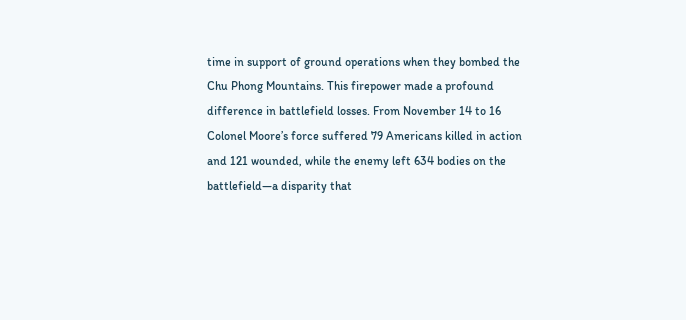time in support of ground operations when they bombed the Chu Phong Mountains. This firepower made a profound difference in battlefield losses. From November 14 to 16 Colonel Moore’s force suffered 79 Americans killed in action and 121 wounded, while the enemy left 634 bodies on the battlefield—a disparity that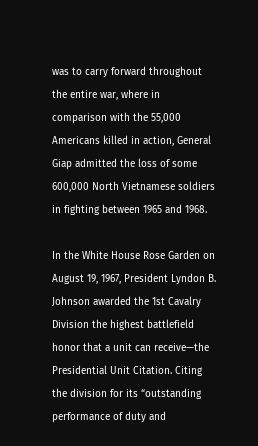was to carry forward throughout the entire war, where in comparison with the 55,000 Americans killed in action, General Giap admitted the loss of some 600,000 North Vietnamese soldiers in fighting between 1965 and 1968.

In the White House Rose Garden on August 19, 1967, President Lyndon B. Johnson awarded the 1st Cavalry Division the highest battlefield honor that a unit can receive—the Presidential Unit Citation. Citing the division for its “outstanding performance of duty and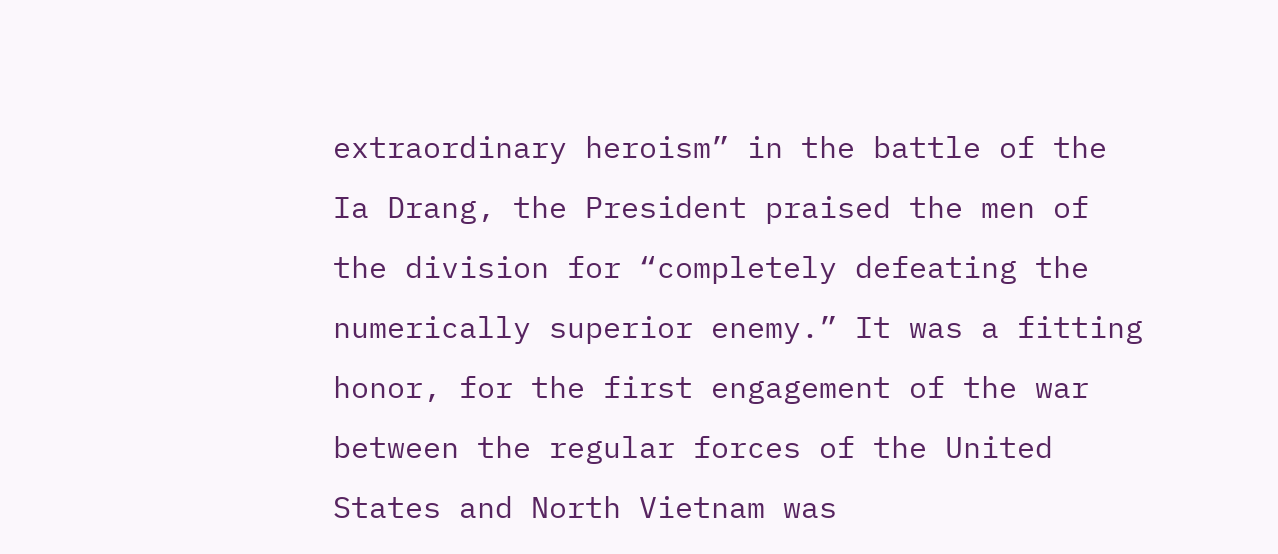extraordinary heroism” in the battle of the Ia Drang, the President praised the men of the division for “completely defeating the numerically superior enemy.” It was a fitting honor, for the first engagement of the war between the regular forces of the United States and North Vietnam was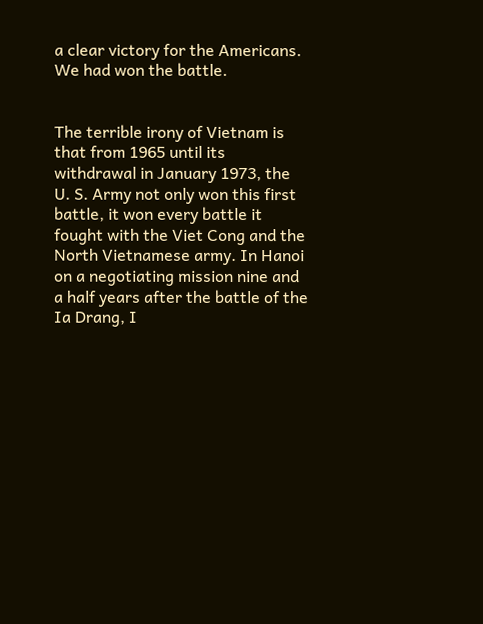a clear victory for the Americans. We had won the battle.


The terrible irony of Vietnam is that from 1965 until its withdrawal in January 1973, the U. S. Army not only won this first battle, it won every battle it fought with the Viet Cong and the North Vietnamese army. In Hanoi on a negotiating mission nine and a half years after the battle of the Ia Drang, I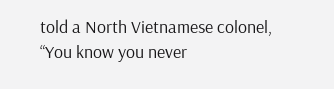told a North Vietnamese colonel, “You know you never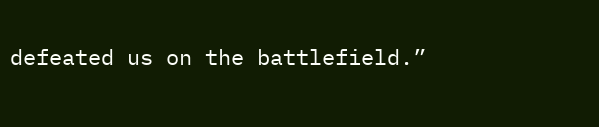defeated us on the battlefield.”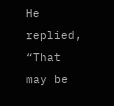He replied, “That may be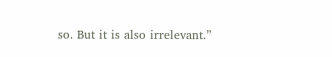so. But it is also irrelevant.”